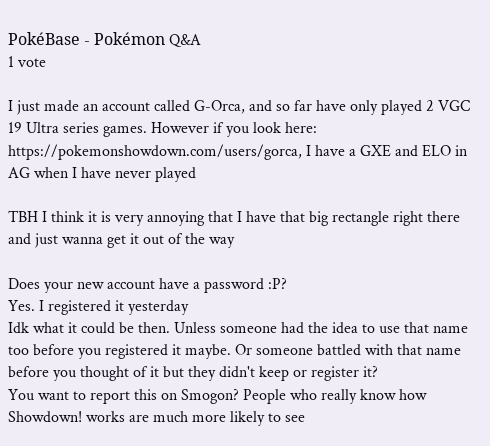PokéBase - Pokémon Q&A
1 vote

I just made an account called G-Orca, and so far have only played 2 VGC 19 Ultra series games. However if you look here: https://pokemonshowdown.com/users/gorca, I have a GXE and ELO in AG when I have never played

TBH I think it is very annoying that I have that big rectangle right there and just wanna get it out of the way

Does your new account have a password :P?
Yes. I registered it yesterday
Idk what it could be then. Unless someone had the idea to use that name too before you registered it maybe. Or someone battled with that name before you thought of it but they didn't keep or register it?
You want to report this on Smogon? People who really know how Showdown! works are much more likely to see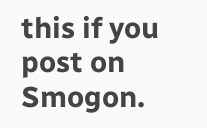this if you post on Smogon.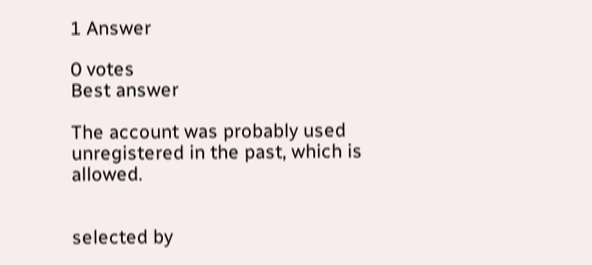1 Answer

0 votes
Best answer

The account was probably used unregistered in the past, which is allowed.


selected by